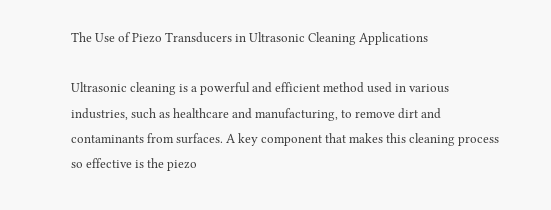The Use of Piezo Transducers in Ultrasonic Cleaning Applications

Ultrasonic cleaning is a powerful and efficient method used in various industries, such as healthcare and manufacturing, to remove dirt and contaminants from surfaces. A key component that makes this cleaning process so effective is the piezo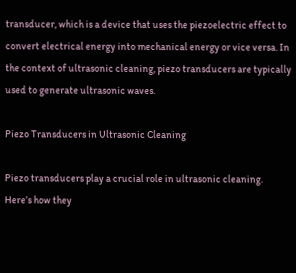transducer, which is a device that uses the piezoelectric effect to convert electrical energy into mechanical energy or vice versa. In the context of ultrasonic cleaning, piezo transducers are typically used to generate ultrasonic waves.

Piezo Transducers in Ultrasonic Cleaning

Piezo transducers play a crucial role in ultrasonic cleaning. Here’s how they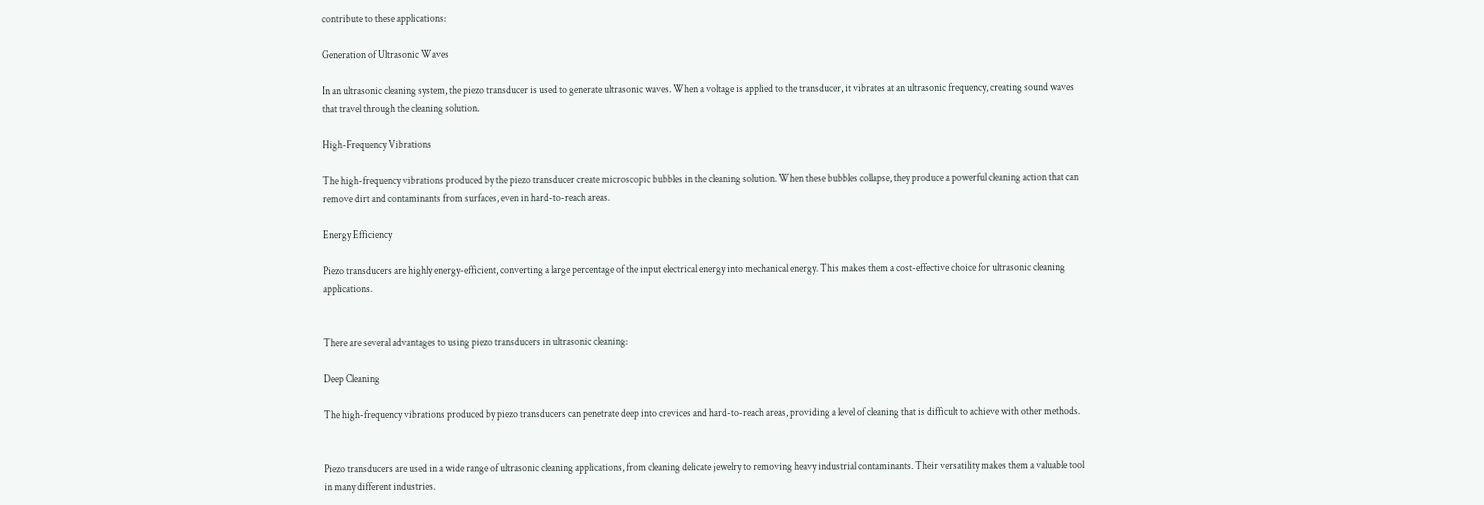contribute to these applications:

Generation of Ultrasonic Waves

In an ultrasonic cleaning system, the piezo transducer is used to generate ultrasonic waves. When a voltage is applied to the transducer, it vibrates at an ultrasonic frequency, creating sound waves that travel through the cleaning solution.

High-Frequency Vibrations

The high-frequency vibrations produced by the piezo transducer create microscopic bubbles in the cleaning solution. When these bubbles collapse, they produce a powerful cleaning action that can remove dirt and contaminants from surfaces, even in hard-to-reach areas.

Energy Efficiency

Piezo transducers are highly energy-efficient, converting a large percentage of the input electrical energy into mechanical energy. This makes them a cost-effective choice for ultrasonic cleaning applications.


There are several advantages to using piezo transducers in ultrasonic cleaning:

Deep Cleaning

The high-frequency vibrations produced by piezo transducers can penetrate deep into crevices and hard-to-reach areas, providing a level of cleaning that is difficult to achieve with other methods.


Piezo transducers are used in a wide range of ultrasonic cleaning applications, from cleaning delicate jewelry to removing heavy industrial contaminants. Their versatility makes them a valuable tool in many different industries.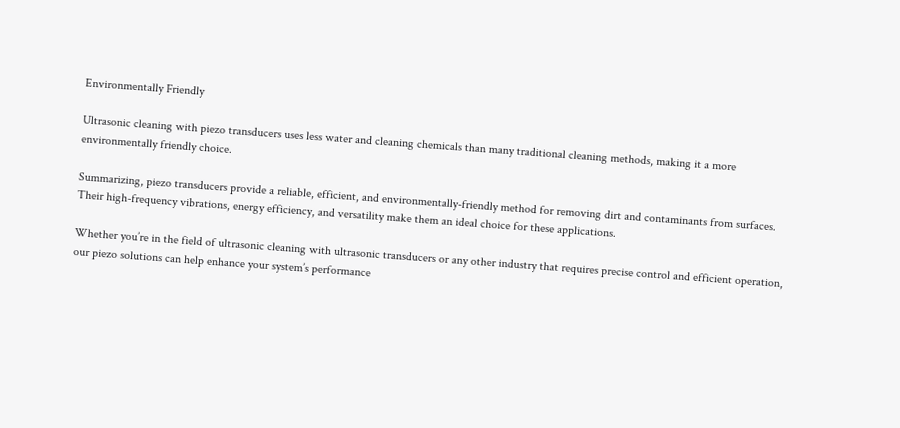Environmentally Friendly

Ultrasonic cleaning with piezo transducers uses less water and cleaning chemicals than many traditional cleaning methods, making it a more environmentally friendly choice.

Summarizing, piezo transducers provide a reliable, efficient, and environmentally-friendly method for removing dirt and contaminants from surfaces. Their high-frequency vibrations, energy efficiency, and versatility make them an ideal choice for these applications.

Whether you’re in the field of ultrasonic cleaning with ultrasonic transducers or any other industry that requires precise control and efficient operation, our piezo solutions can help enhance your system’s performance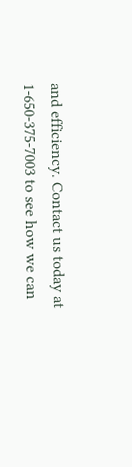and efficiency. Contact us today at 1-650-375-7003 to see how we can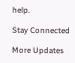help.

Stay Connected

More Updates